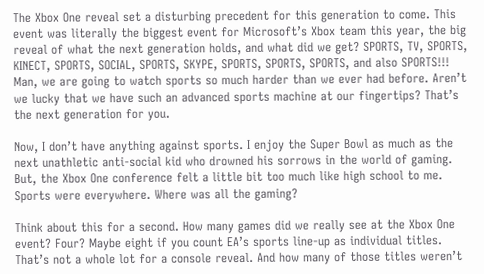The Xbox One reveal set a disturbing precedent for this generation to come. This event was literally the biggest event for Microsoft’s Xbox team this year, the big reveal of what the next generation holds, and what did we get? SPORTS, TV, SPORTS, KINECT, SPORTS, SOCIAL, SPORTS, SKYPE, SPORTS, SPORTS, SPORTS, and also SPORTS!!! Man, we are going to watch sports so much harder than we ever had before. Aren’t we lucky that we have such an advanced sports machine at our fingertips? That’s the next generation for you.

Now, I don’t have anything against sports. I enjoy the Super Bowl as much as the next unathletic anti-social kid who drowned his sorrows in the world of gaming. But, the Xbox One conference felt a little bit too much like high school to me. Sports were everywhere. Where was all the gaming?

Think about this for a second. How many games did we really see at the Xbox One event? Four? Maybe eight if you count EA’s sports line-up as individual titles. That’s not a whole lot for a console reveal. And how many of those titles weren’t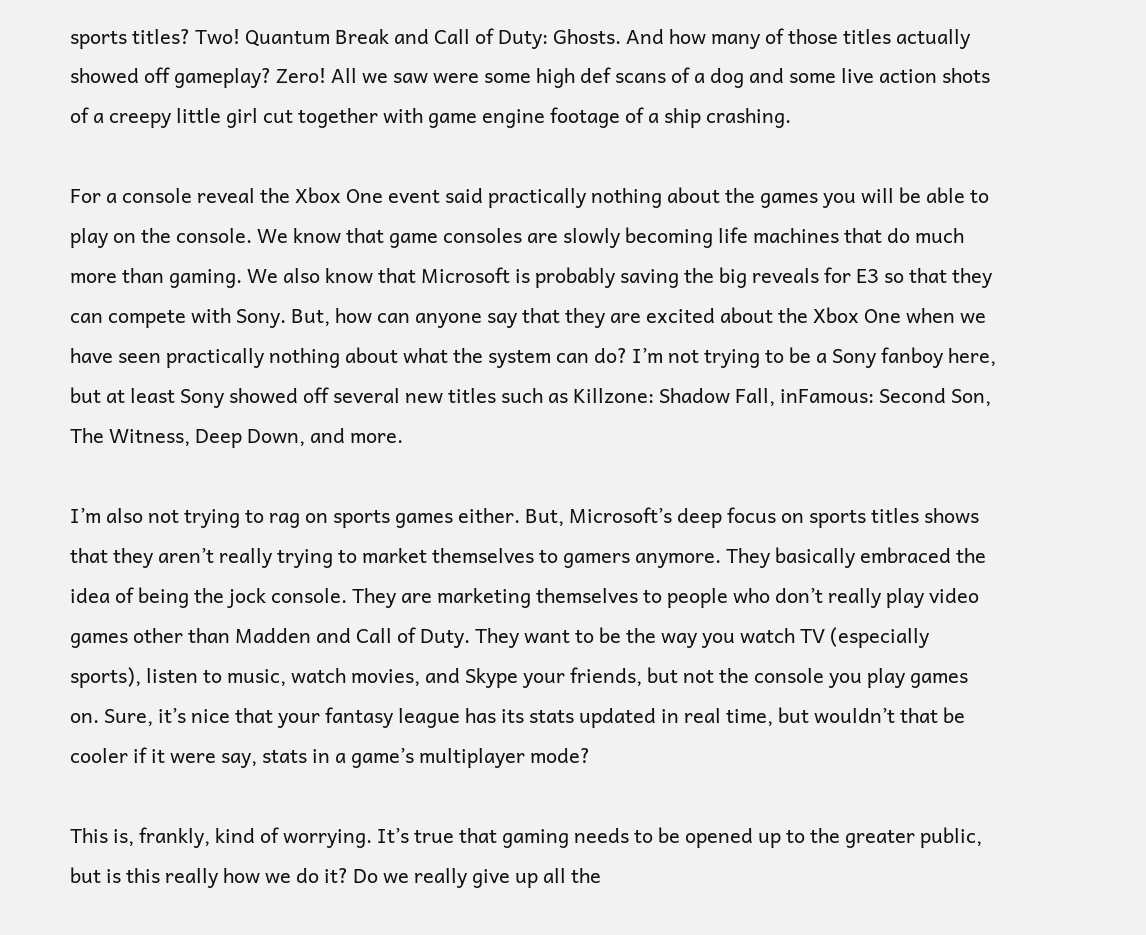sports titles? Two! Quantum Break and Call of Duty: Ghosts. And how many of those titles actually showed off gameplay? Zero! All we saw were some high def scans of a dog and some live action shots of a creepy little girl cut together with game engine footage of a ship crashing.

For a console reveal the Xbox One event said practically nothing about the games you will be able to play on the console. We know that game consoles are slowly becoming life machines that do much more than gaming. We also know that Microsoft is probably saving the big reveals for E3 so that they can compete with Sony. But, how can anyone say that they are excited about the Xbox One when we have seen practically nothing about what the system can do? I’m not trying to be a Sony fanboy here, but at least Sony showed off several new titles such as Killzone: Shadow Fall, inFamous: Second Son, The Witness, Deep Down, and more.

I’m also not trying to rag on sports games either. But, Microsoft’s deep focus on sports titles shows that they aren’t really trying to market themselves to gamers anymore. They basically embraced the idea of being the jock console. They are marketing themselves to people who don’t really play video games other than Madden and Call of Duty. They want to be the way you watch TV (especially sports), listen to music, watch movies, and Skype your friends, but not the console you play games on. Sure, it’s nice that your fantasy league has its stats updated in real time, but wouldn’t that be cooler if it were say, stats in a game’s multiplayer mode?

This is, frankly, kind of worrying. It’s true that gaming needs to be opened up to the greater public, but is this really how we do it? Do we really give up all the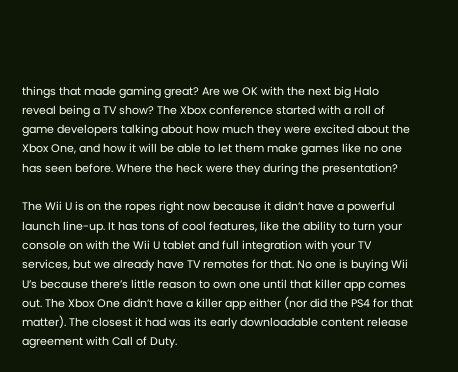things that made gaming great? Are we OK with the next big Halo reveal being a TV show? The Xbox conference started with a roll of game developers talking about how much they were excited about the Xbox One, and how it will be able to let them make games like no one has seen before. Where the heck were they during the presentation?

The Wii U is on the ropes right now because it didn’t have a powerful launch line-up. It has tons of cool features, like the ability to turn your console on with the Wii U tablet and full integration with your TV services, but we already have TV remotes for that. No one is buying Wii U’s because there’s little reason to own one until that killer app comes out. The Xbox One didn’t have a killer app either (nor did the PS4 for that matter). The closest it had was its early downloadable content release agreement with Call of Duty.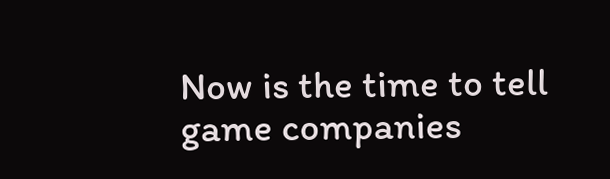Now is the time to tell game companies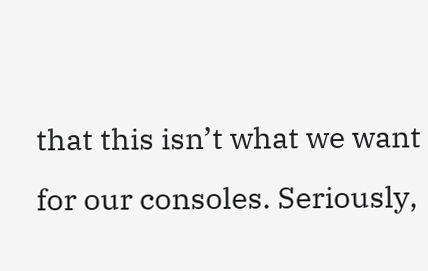that this isn’t what we want for our consoles. Seriously,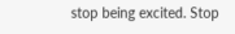stop being excited. Stop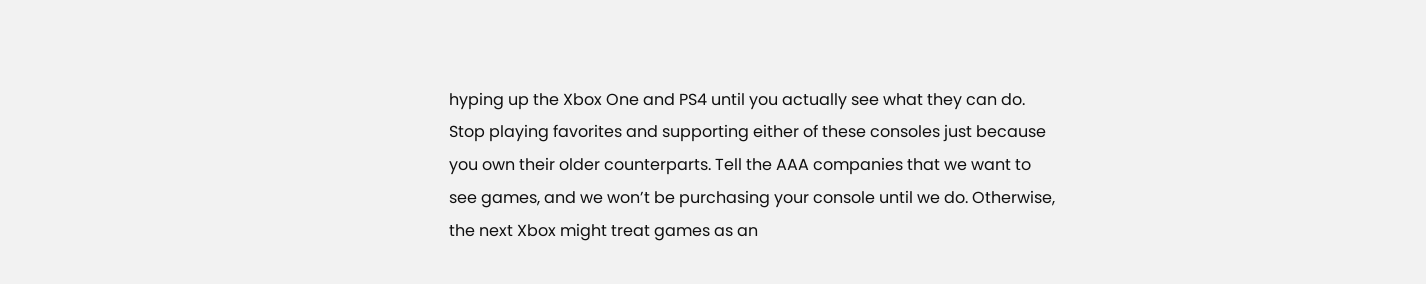hyping up the Xbox One and PS4 until you actually see what they can do. Stop playing favorites and supporting either of these consoles just because you own their older counterparts. Tell the AAA companies that we want to see games, and we won’t be purchasing your console until we do. Otherwise, the next Xbox might treat games as an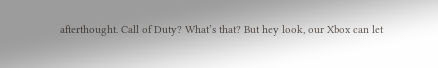afterthought. Call of Duty? What’s that? But hey look, our Xbox can let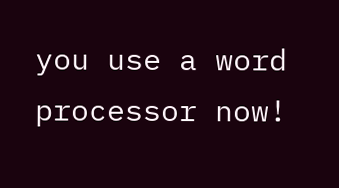you use a word processor now!